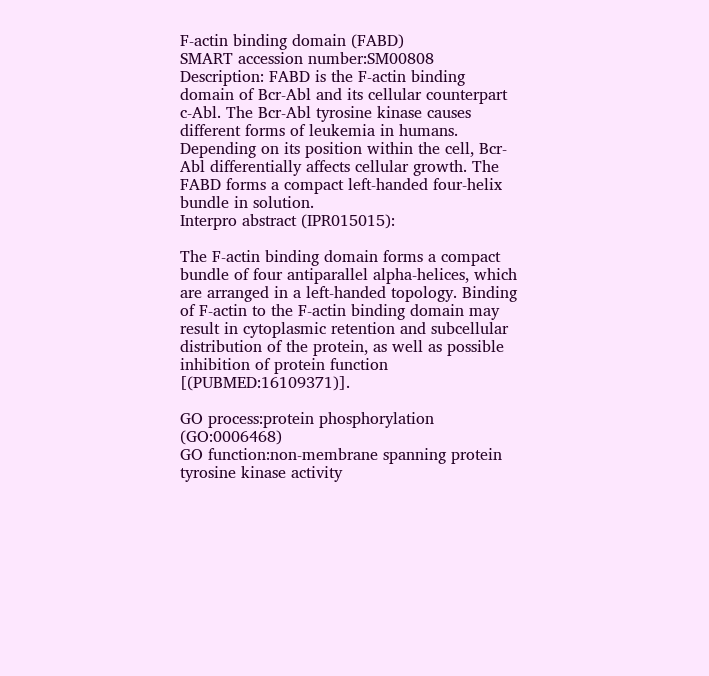F-actin binding domain (FABD)
SMART accession number:SM00808
Description: FABD is the F-actin binding domain of Bcr-Abl and its cellular counterpart c-Abl. The Bcr-Abl tyrosine kinase causes different forms of leukemia in humans. Depending on its position within the cell, Bcr-Abl differentially affects cellular growth. The FABD forms a compact left-handed four-helix bundle in solution.
Interpro abstract (IPR015015):

The F-actin binding domain forms a compact bundle of four antiparallel alpha-helices, which are arranged in a left-handed topology. Binding of F-actin to the F-actin binding domain may result in cytoplasmic retention and subcellular distribution of the protein, as well as possible inhibition of protein function [(PUBMED:16109371)].

GO process:protein phosphorylation (GO:0006468)
GO function:non-membrane spanning protein tyrosine kinase activity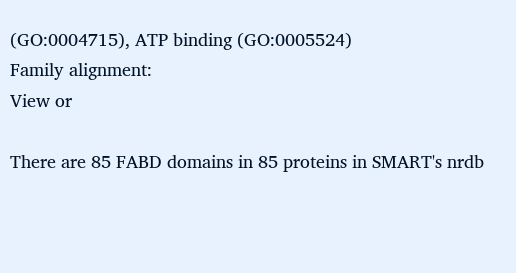(GO:0004715), ATP binding (GO:0005524)
Family alignment:
View or

There are 85 FABD domains in 85 proteins in SMART's nrdb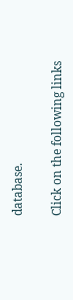database.

Click on the following links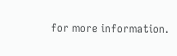for more information.